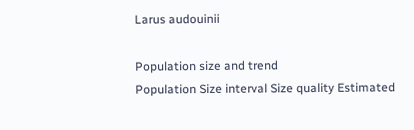Larus audouinii

Population size and trend
Population Size interval Size quality Estimated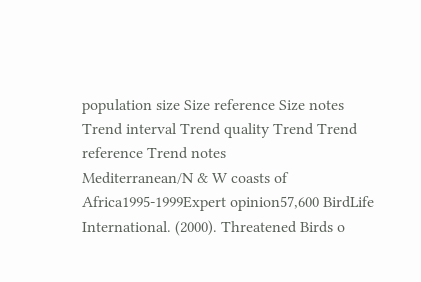population size Size reference Size notes
Trend interval Trend quality Trend Trend reference Trend notes
Mediterranean/N & W coasts of Africa1995-1999Expert opinion57,600 BirdLife International. (2000). Threatened Birds o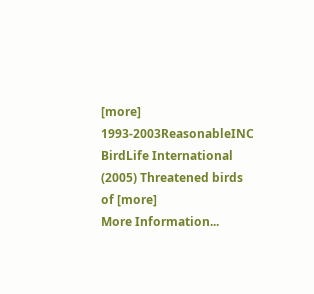[more]
1993-2003ReasonableINC BirdLife International (2005) Threatened birds of [more]
More Information...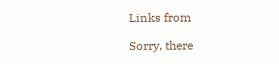Links from

Sorry, there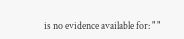is no evidence available for: " "